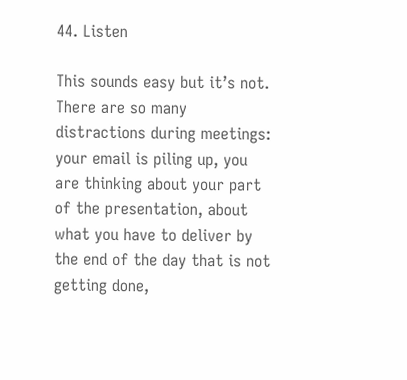44. Listen

This sounds easy but it’s not. There are so many distractions during meetings: your email is piling up, you are thinking about your part of the presentation, about what you have to deliver by the end of the day that is not getting done,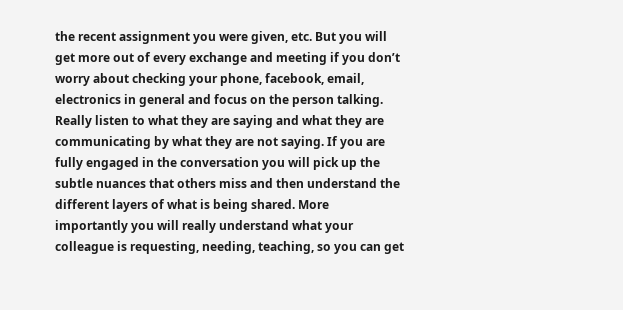the recent assignment you were given, etc. But you will get more out of every exchange and meeting if you don’t worry about checking your phone, facebook, email, electronics in general and focus on the person talking. Really listen to what they are saying and what they are communicating by what they are not saying. If you are fully engaged in the conversation you will pick up the subtle nuances that others miss and then understand the different layers of what is being shared. More importantly you will really understand what your colleague is requesting, needing, teaching, so you can get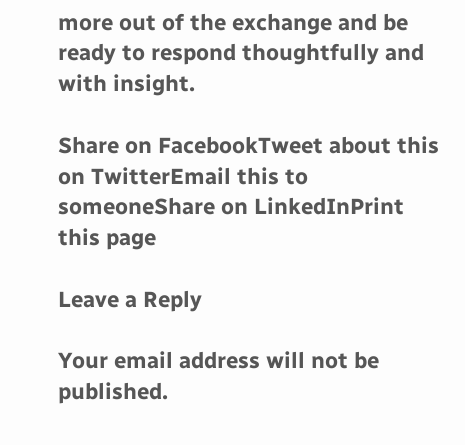more out of the exchange and be ready to respond thoughtfully and with insight.

Share on FacebookTweet about this on TwitterEmail this to someoneShare on LinkedInPrint this page

Leave a Reply

Your email address will not be published.